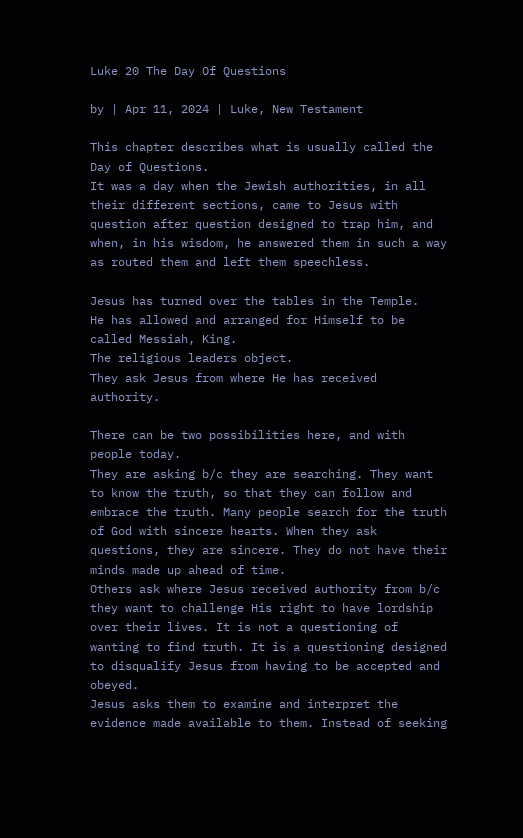Luke 20 The Day Of Questions

by | Apr 11, 2024 | Luke, New Testament

This chapter describes what is usually called the Day of Questions.
It was a day when the Jewish authorities, in all their different sections, came to Jesus with question after question designed to trap him, and when, in his wisdom, he answered them in such a way as routed them and left them speechless.

Jesus has turned over the tables in the Temple.
He has allowed and arranged for Himself to be called Messiah, King.
The religious leaders object.
They ask Jesus from where He has received authority.

There can be two possibilities here, and with people today.
They are asking b/c they are searching. They want to know the truth, so that they can follow and embrace the truth. Many people search for the truth of God with sincere hearts. When they ask questions, they are sincere. They do not have their minds made up ahead of time.
Others ask where Jesus received authority from b/c they want to challenge His right to have lordship over their lives. It is not a questioning of wanting to find truth. It is a questioning designed to disqualify Jesus from having to be accepted and obeyed.
Jesus asks them to examine and interpret the evidence made available to them. Instead of seeking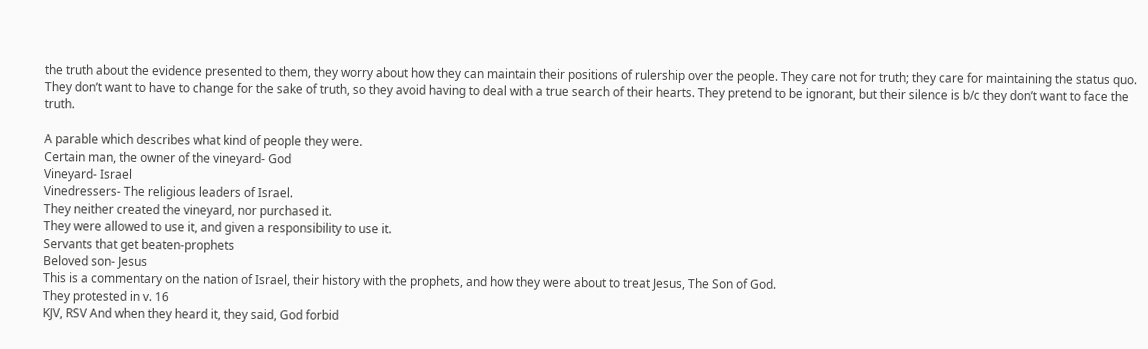the truth about the evidence presented to them, they worry about how they can maintain their positions of rulership over the people. They care not for truth; they care for maintaining the status quo. They don’t want to have to change for the sake of truth, so they avoid having to deal with a true search of their hearts. They pretend to be ignorant, but their silence is b/c they don’t want to face the truth.

A parable which describes what kind of people they were.
Certain man, the owner of the vineyard- God
Vineyard- Israel
Vinedressers- The religious leaders of Israel.
They neither created the vineyard, nor purchased it.
They were allowed to use it, and given a responsibility to use it.
Servants that get beaten-prophets
Beloved son- Jesus
This is a commentary on the nation of Israel, their history with the prophets, and how they were about to treat Jesus, The Son of God.
They protested in v. 16
KJV, RSV And when they heard it, they said, God forbid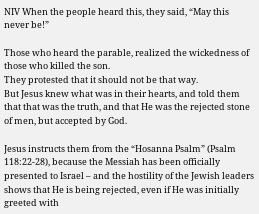NIV When the people heard this, they said, “May this never be!”

Those who heard the parable, realized the wickedness of those who killed the son.
They protested that it should not be that way.
But Jesus knew what was in their hearts, and told them that that was the truth, and that He was the rejected stone of men, but accepted by God.

Jesus instructs them from the “Hosanna Psalm” (Psalm 118:22-28), because the Messiah has been officially presented to Israel – and the hostility of the Jewish leaders shows that He is being rejected, even if He was initially greeted with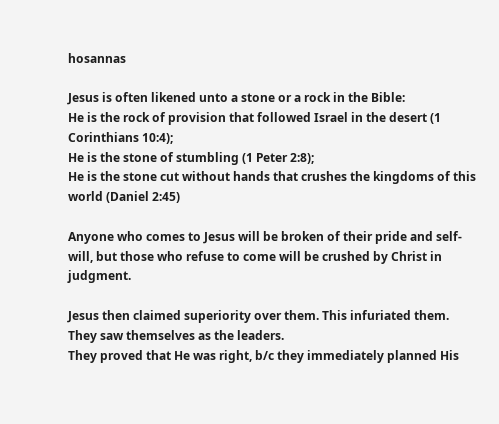hosannas

Jesus is often likened unto a stone or a rock in the Bible:
He is the rock of provision that followed Israel in the desert (1 Corinthians 10:4);
He is the stone of stumbling (1 Peter 2:8);
He is the stone cut without hands that crushes the kingdoms of this world (Daniel 2:45)

Anyone who comes to Jesus will be broken of their pride and self-will, but those who refuse to come will be crushed by Christ in judgment.

Jesus then claimed superiority over them. This infuriated them.
They saw themselves as the leaders.
They proved that He was right, b/c they immediately planned His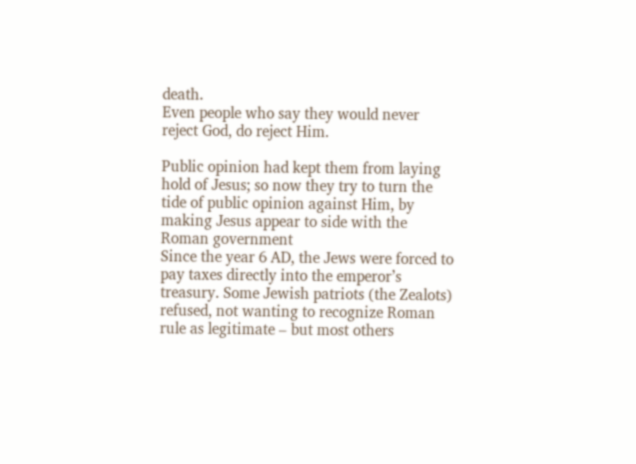death.
Even people who say they would never reject God, do reject Him.

Public opinion had kept them from laying hold of Jesus; so now they try to turn the tide of public opinion against Him, by making Jesus appear to side with the Roman government
Since the year 6 AD, the Jews were forced to pay taxes directly into the emperor’s treasury. Some Jewish patriots (the Zealots) refused, not wanting to recognize Roman rule as legitimate – but most others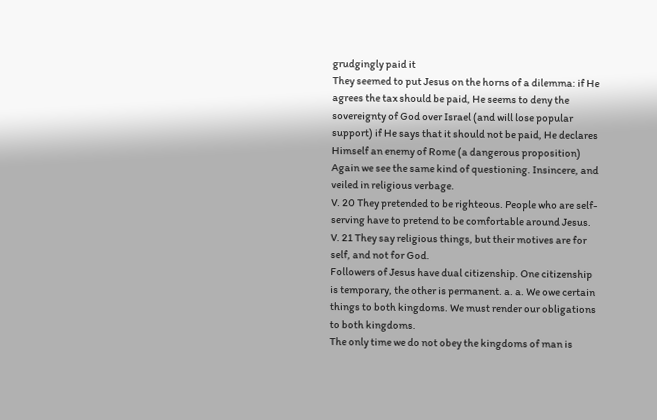grudgingly paid it
They seemed to put Jesus on the horns of a dilemma: if He agrees the tax should be paid, He seems to deny the sovereignty of God over Israel (and will lose popular support) if He says that it should not be paid, He declares Himself an enemy of Rome (a dangerous proposition)
Again we see the same kind of questioning. Insincere, and veiled in religious verbage.
V. 20 They pretended to be righteous. People who are self-serving have to pretend to be comfortable around Jesus.
V. 21 They say religious things, but their motives are for self, and not for God.
Followers of Jesus have dual citizenship. One citizenship is temporary, the other is permanent. a. a. We owe certain things to both kingdoms. We must render our obligations to both kingdoms.
The only time we do not obey the kingdoms of man is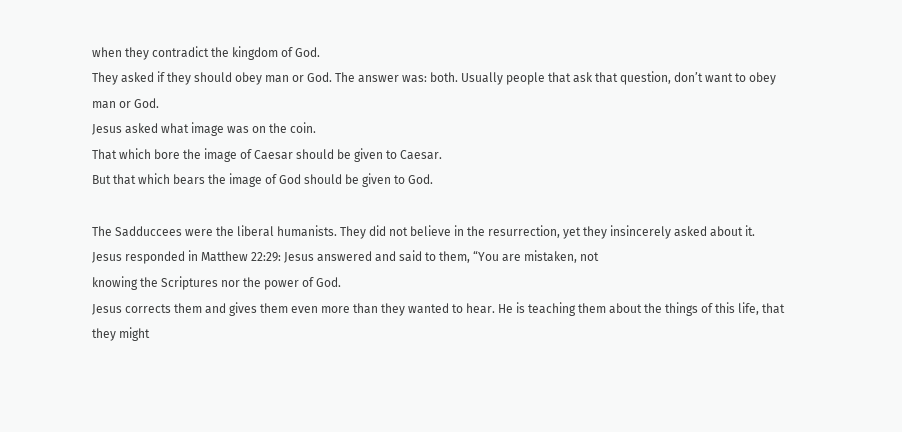when they contradict the kingdom of God.
They asked if they should obey man or God. The answer was: both. Usually people that ask that question, don’t want to obey man or God.
Jesus asked what image was on the coin.
That which bore the image of Caesar should be given to Caesar.
But that which bears the image of God should be given to God.

The Sadduccees were the liberal humanists. They did not believe in the resurrection, yet they insincerely asked about it.
Jesus responded in Matthew 22:29: Jesus answered and said to them, “You are mistaken, not
knowing the Scriptures nor the power of God.
Jesus corrects them and gives them even more than they wanted to hear. He is teaching them about the things of this life, that they might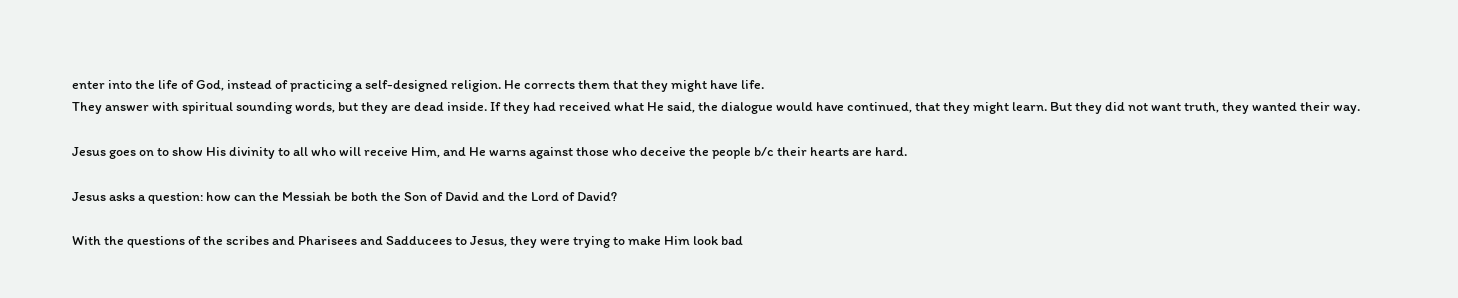enter into the life of God, instead of practicing a self-designed religion. He corrects them that they might have life.
They answer with spiritual sounding words, but they are dead inside. If they had received what He said, the dialogue would have continued, that they might learn. But they did not want truth, they wanted their way.

Jesus goes on to show His divinity to all who will receive Him, and He warns against those who deceive the people b/c their hearts are hard.

Jesus asks a question: how can the Messiah be both the Son of David and the Lord of David?

With the questions of the scribes and Pharisees and Sadducees to Jesus, they were trying to make Him look bad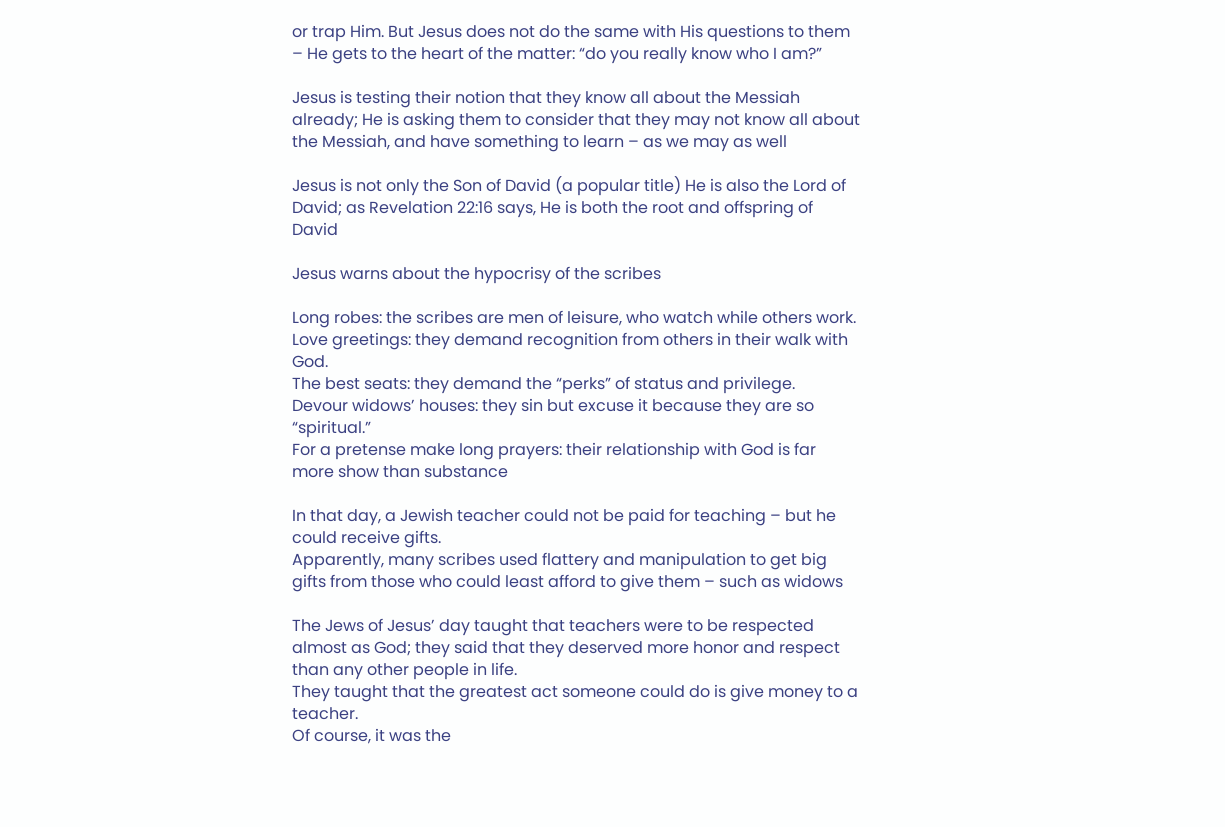or trap Him. But Jesus does not do the same with His questions to them – He gets to the heart of the matter: “do you really know who I am?”

Jesus is testing their notion that they know all about the Messiah already; He is asking them to consider that they may not know all about the Messiah, and have something to learn – as we may as well

Jesus is not only the Son of David (a popular title) He is also the Lord of David; as Revelation 22:16 says, He is both the root and offspring of David

Jesus warns about the hypocrisy of the scribes

Long robes: the scribes are men of leisure, who watch while others work.
Love greetings: they demand recognition from others in their walk with God.
The best seats: they demand the “perks” of status and privilege.
Devour widows’ houses: they sin but excuse it because they are so “spiritual.”
For a pretense make long prayers: their relationship with God is far more show than substance

In that day, a Jewish teacher could not be paid for teaching – but he could receive gifts.
Apparently, many scribes used flattery and manipulation to get big gifts from those who could least afford to give them – such as widows

The Jews of Jesus’ day taught that teachers were to be respected almost as God; they said that they deserved more honor and respect than any other people in life.
They taught that the greatest act someone could do is give money to a teacher.
Of course, it was the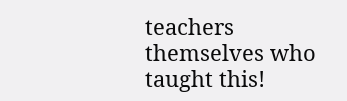teachers themselves who taught this!